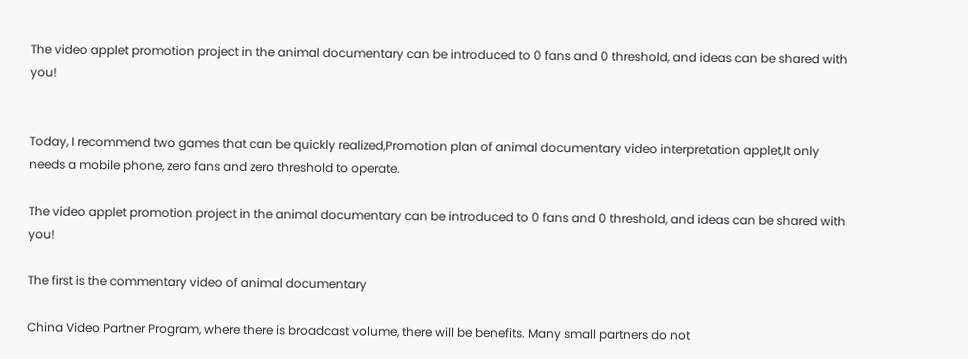The video applet promotion project in the animal documentary can be introduced to 0 fans and 0 threshold, and ideas can be shared with you!


Today, I recommend two games that can be quickly realized,Promotion plan of animal documentary video interpretation applet,It only needs a mobile phone, zero fans and zero threshold to operate.

The video applet promotion project in the animal documentary can be introduced to 0 fans and 0 threshold, and ideas can be shared with you!

The first is the commentary video of animal documentary

China Video Partner Program, where there is broadcast volume, there will be benefits. Many small partners do not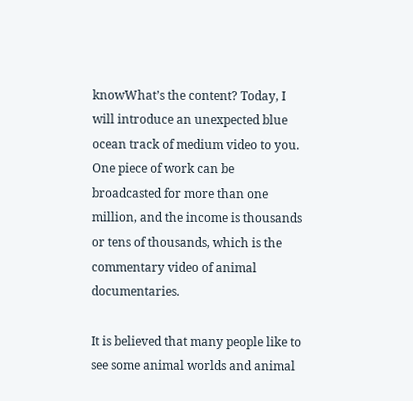knowWhat’s the content? Today, I will introduce an unexpected blue ocean track of medium video to you. One piece of work can be broadcasted for more than one million, and the income is thousands or tens of thousands, which is the commentary video of animal documentaries.

It is believed that many people like to see some animal worlds and animal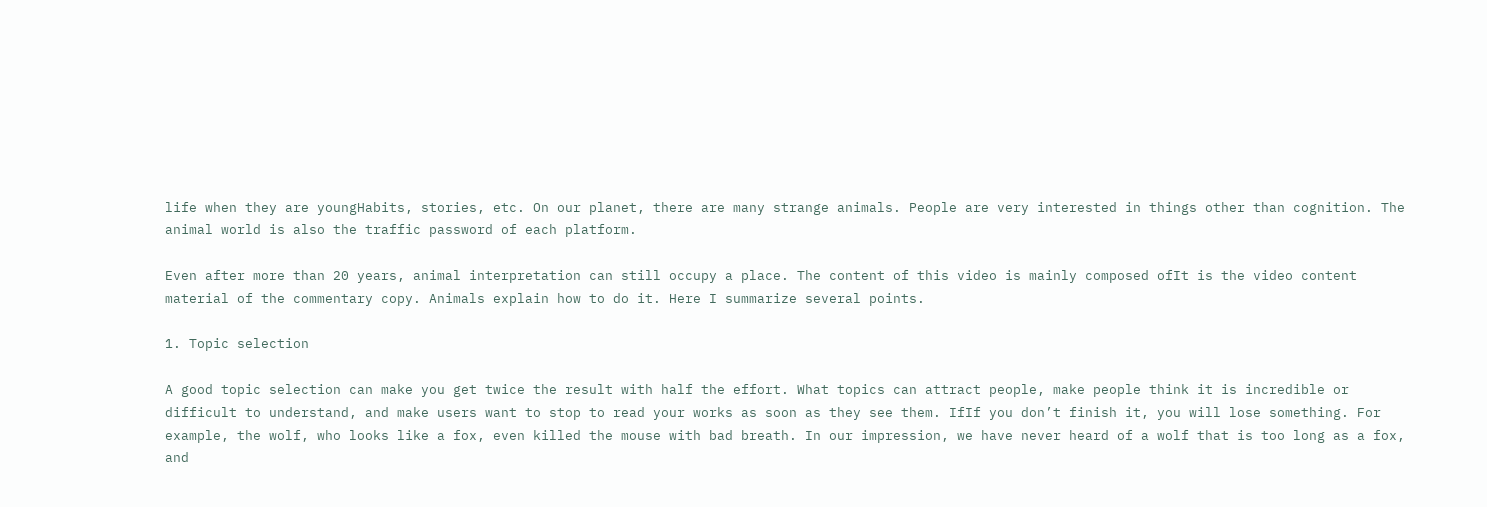life when they are youngHabits, stories, etc. On our planet, there are many strange animals. People are very interested in things other than cognition. The animal world is also the traffic password of each platform.

Even after more than 20 years, animal interpretation can still occupy a place. The content of this video is mainly composed ofIt is the video content material of the commentary copy. Animals explain how to do it. Here I summarize several points.

1. Topic selection

A good topic selection can make you get twice the result with half the effort. What topics can attract people, make people think it is incredible or difficult to understand, and make users want to stop to read your works as soon as they see them. IfIf you don’t finish it, you will lose something. For example, the wolf, who looks like a fox, even killed the mouse with bad breath. In our impression, we have never heard of a wolf that is too long as a fox, and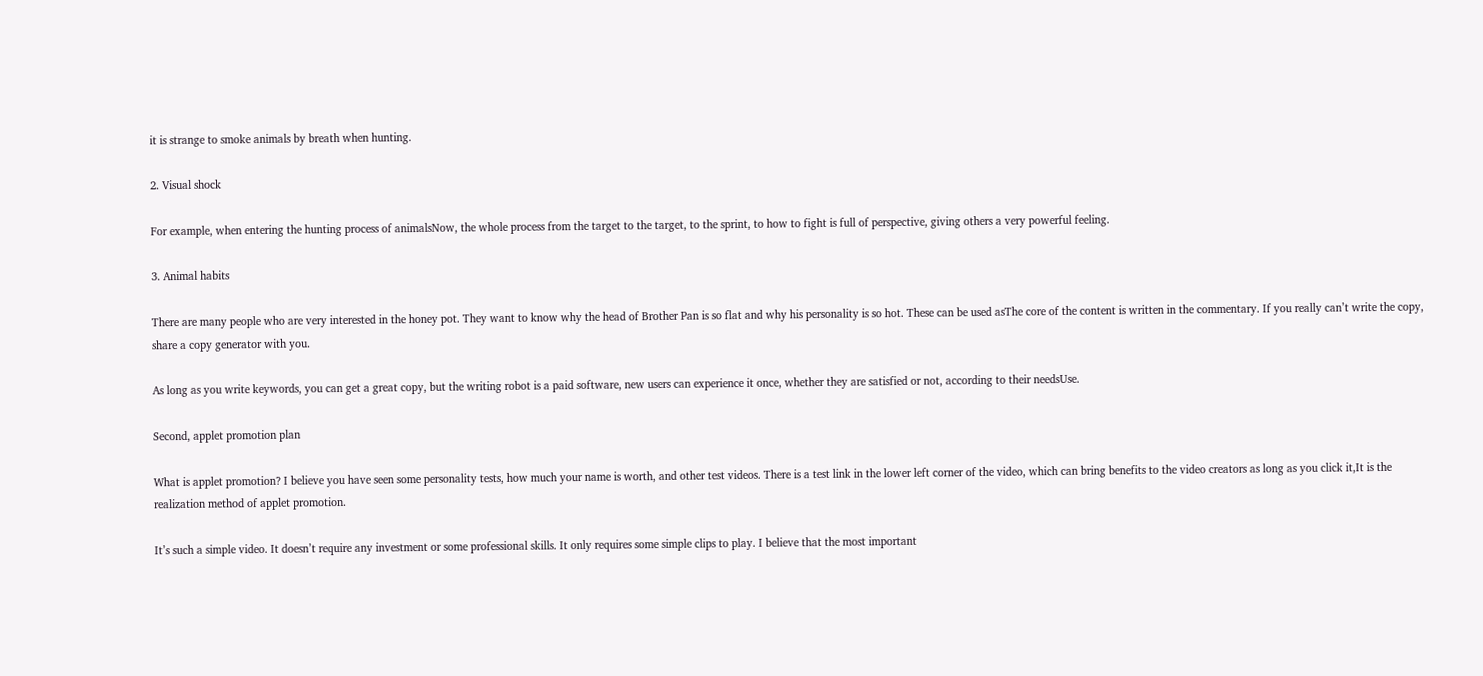it is strange to smoke animals by breath when hunting.

2. Visual shock

For example, when entering the hunting process of animalsNow, the whole process from the target to the target, to the sprint, to how to fight is full of perspective, giving others a very powerful feeling.

3. Animal habits

There are many people who are very interested in the honey pot. They want to know why the head of Brother Pan is so flat and why his personality is so hot. These can be used asThe core of the content is written in the commentary. If you really can’t write the copy, share a copy generator with you.

As long as you write keywords, you can get a great copy, but the writing robot is a paid software, new users can experience it once, whether they are satisfied or not, according to their needsUse.

Second, applet promotion plan

What is applet promotion? I believe you have seen some personality tests, how much your name is worth, and other test videos. There is a test link in the lower left corner of the video, which can bring benefits to the video creators as long as you click it,It is the realization method of applet promotion.

It’s such a simple video. It doesn’t require any investment or some professional skills. It only requires some simple clips to play. I believe that the most important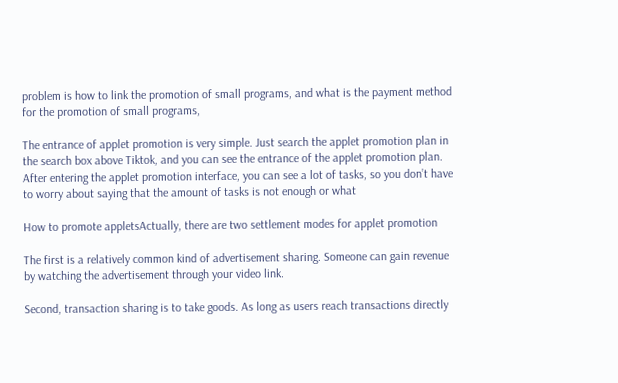problem is how to link the promotion of small programs, and what is the payment method for the promotion of small programs,

The entrance of applet promotion is very simple. Just search the applet promotion plan in the search box above Tiktok, and you can see the entrance of the applet promotion plan. After entering the applet promotion interface, you can see a lot of tasks, so you don’t have to worry about saying that the amount of tasks is not enough or what

How to promote appletsActually, there are two settlement modes for applet promotion

The first is a relatively common kind of advertisement sharing. Someone can gain revenue by watching the advertisement through your video link.

Second, transaction sharing is to take goods. As long as users reach transactions directly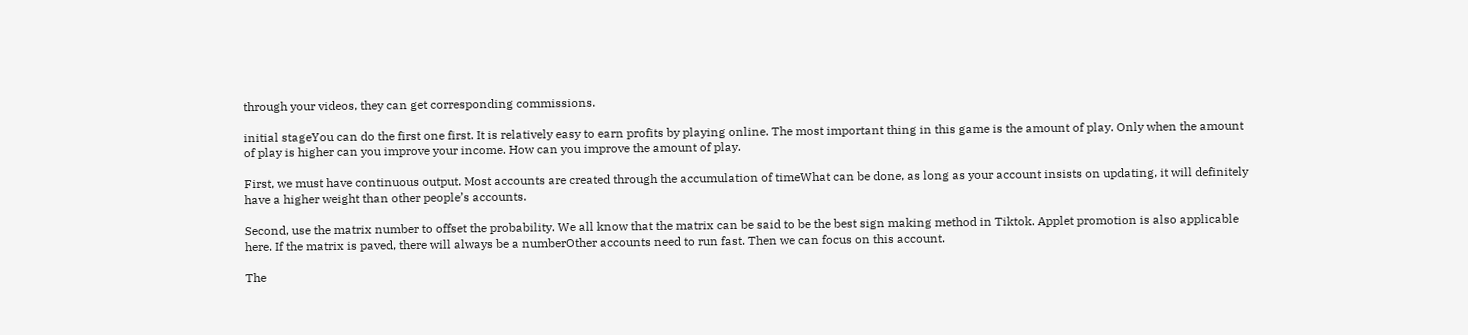through your videos, they can get corresponding commissions.

initial stageYou can do the first one first. It is relatively easy to earn profits by playing online. The most important thing in this game is the amount of play. Only when the amount of play is higher can you improve your income. How can you improve the amount of play.

First, we must have continuous output. Most accounts are created through the accumulation of timeWhat can be done, as long as your account insists on updating, it will definitely have a higher weight than other people’s accounts.

Second, use the matrix number to offset the probability. We all know that the matrix can be said to be the best sign making method in Tiktok. Applet promotion is also applicable here. If the matrix is paved, there will always be a numberOther accounts need to run fast. Then we can focus on this account.

The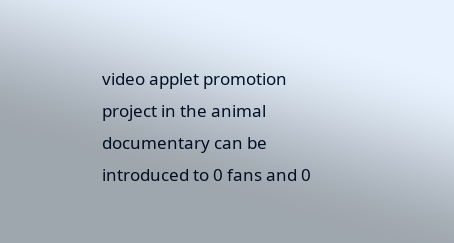video applet promotion project in the animal documentary can be introduced to 0 fans and 0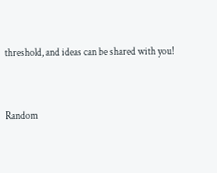threshold, and ideas can be shared with you!


Random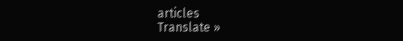articles
Translate »